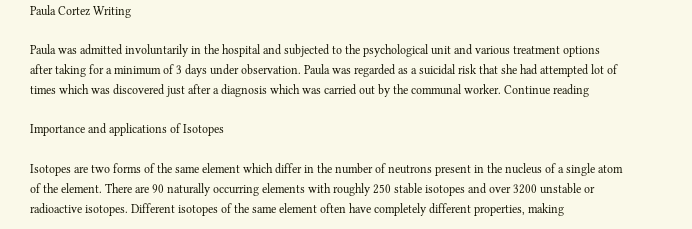Paula Cortez Writing

Paula was admitted involuntarily in the hospital and subjected to the psychological unit and various treatment options after taking for a minimum of 3 days under observation. Paula was regarded as a suicidal risk that she had attempted lot of times which was discovered just after a diagnosis which was carried out by the communal worker. Continue reading

Importance and applications of Isotopes

Isotopes are two forms of the same element which differ in the number of neutrons present in the nucleus of a single atom of the element. There are 90 naturally occurring elements with roughly 250 stable isotopes and over 3200 unstable or radioactive isotopes. Different isotopes of the same element often have completely different properties, making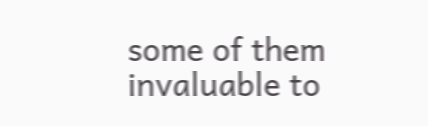some of them invaluable to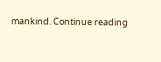mankind. Continue reading